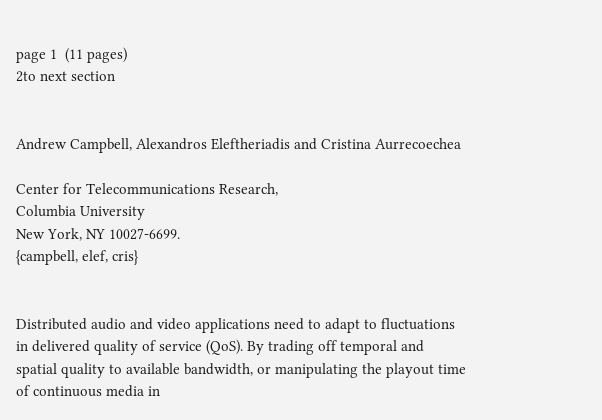page 1  (11 pages)
2to next section


Andrew Campbell, Alexandros Eleftheriadis and Cristina Aurrecoechea

Center for Telecommunications Research,
Columbia University
New York, NY 10027-6699.
{campbell, elef, cris}


Distributed audio and video applications need to adapt to fluctuations in delivered quality of service (QoS). By trading off temporal and spatial quality to available bandwidth, or manipulating the playout time of continuous media in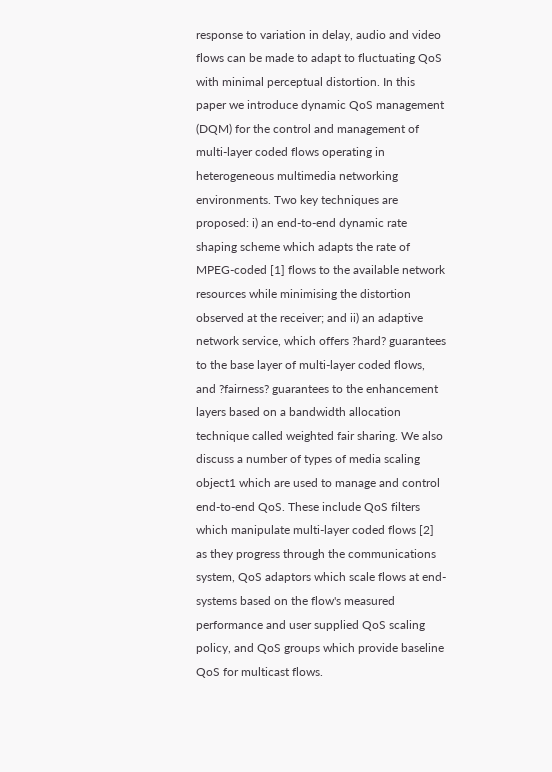response to variation in delay, audio and video flows can be made to adapt to fluctuating QoS with minimal perceptual distortion. In this paper we introduce dynamic QoS management (DQM) for the control and management of multi-layer coded flows operating in heterogeneous multimedia networking environments. Two key techniques are proposed: i) an end-to-end dynamic rate shaping scheme which adapts the rate of MPEG-coded [1] flows to the available network resources while minimising the distortion observed at the receiver; and ii) an adaptive network service, which offers ?hard? guarantees to the base layer of multi-layer coded flows, and ?fairness? guarantees to the enhancement layers based on a bandwidth allocation technique called weighted fair sharing. We also discuss a number of types of media scaling object1 which are used to manage and control end-to-end QoS. These include QoS filters which manipulate multi-layer coded flows [2] as they progress through the communications system, QoS adaptors which scale flows at end-systems based on the flow's measured performance and user supplied QoS scaling policy, and QoS groups which provide baseline QoS for multicast flows.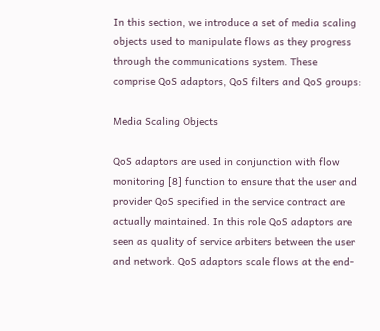In this section, we introduce a set of media scaling objects used to manipulate flows as they progress through the communications system. These comprise QoS adaptors, QoS filters and QoS groups:

Media Scaling Objects

QoS adaptors are used in conjunction with flow monitoring [8] function to ensure that the user and provider QoS specified in the service contract are actually maintained. In this role QoS adaptors are seen as quality of service arbiters between the user and network. QoS adaptors scale flows at the end-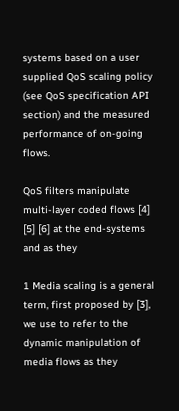systems based on a user supplied QoS scaling policy (see QoS specification API section) and the measured performance of on-going flows.

QoS filters manipulate multi-layer coded flows [4] [5] [6] at the end-systems and as they

1 Media scaling is a general term, first proposed by [3], we use to refer to the dynamic manipulation of media flows as they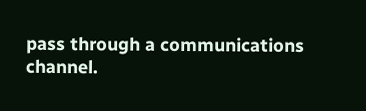pass through a communications channel.